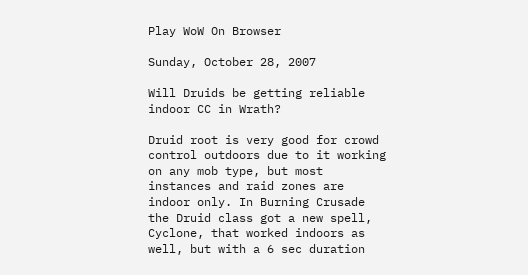Play WoW On Browser

Sunday, October 28, 2007

Will Druids be getting reliable indoor CC in Wrath?

Druid root is very good for crowd control outdoors due to it working on any mob type, but most instances and raid zones are indoor only. In Burning Crusade the Druid class got a new spell, Cyclone, that worked indoors as well, but with a 6 sec duration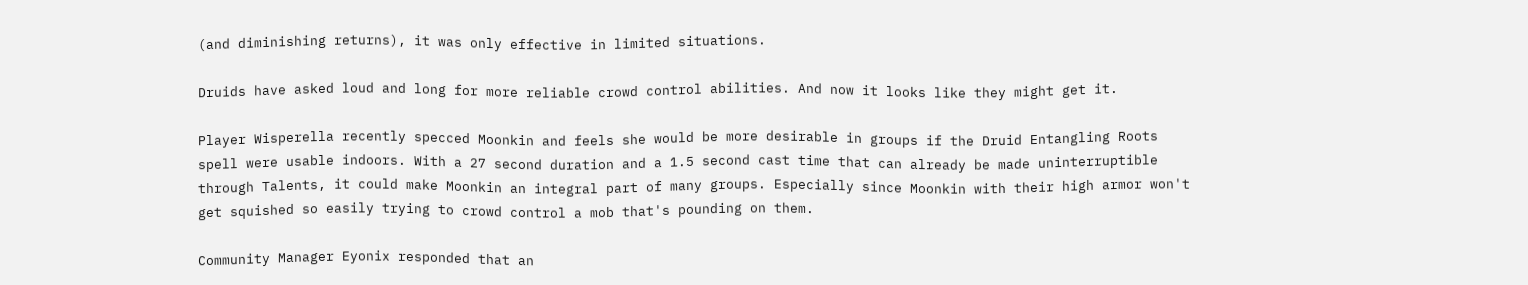(and diminishing returns), it was only effective in limited situations.

Druids have asked loud and long for more reliable crowd control abilities. And now it looks like they might get it.

Player Wisperella recently specced Moonkin and feels she would be more desirable in groups if the Druid Entangling Roots spell were usable indoors. With a 27 second duration and a 1.5 second cast time that can already be made uninterruptible through Talents, it could make Moonkin an integral part of many groups. Especially since Moonkin with their high armor won't get squished so easily trying to crowd control a mob that's pounding on them.

Community Manager Eyonix responded that an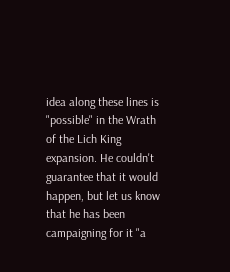idea along these lines is "possible" in the Wrath of the Lich King expansion. He couldn't guarantee that it would happen, but let us know that he has been campaigning for it "a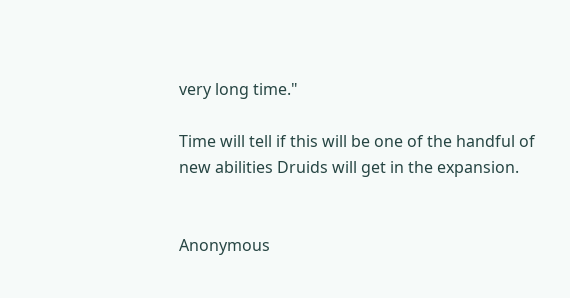very long time."

Time will tell if this will be one of the handful of new abilities Druids will get in the expansion.


Anonymous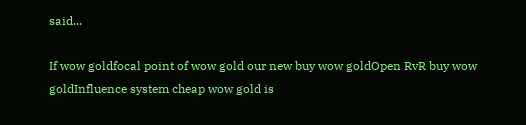said...

If wow goldfocal point of wow gold our new buy wow goldOpen RvR buy wow goldInfluence system cheap wow gold is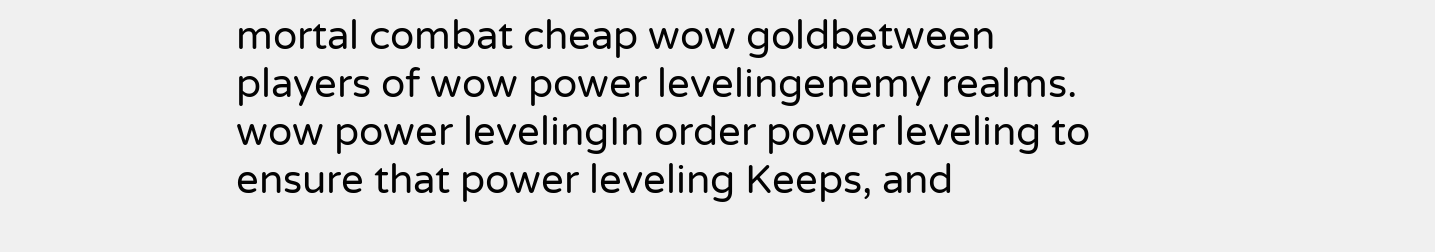mortal combat cheap wow goldbetween players of wow power levelingenemy realms. wow power levelingIn order power leveling to ensure that power leveling Keeps, and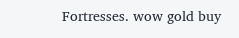Fortresses. wow gold buy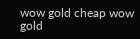wow gold cheap wow gold